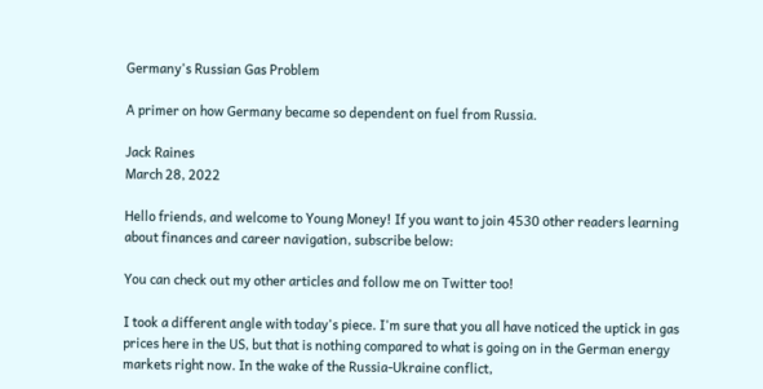Germany's Russian Gas Problem

A primer on how Germany became so dependent on fuel from Russia.

Jack Raines
March 28, 2022

Hello friends, and welcome to Young Money! If you want to join 4530 other readers learning about finances and career navigation, subscribe below:

You can check out my other articles and follow me on Twitter too!

I took a different angle with today's piece. I'm sure that you all have noticed the uptick in gas prices here in the US, but that is nothing compared to what is going on in the German energy markets right now. In the wake of the Russia-Ukraine conflict,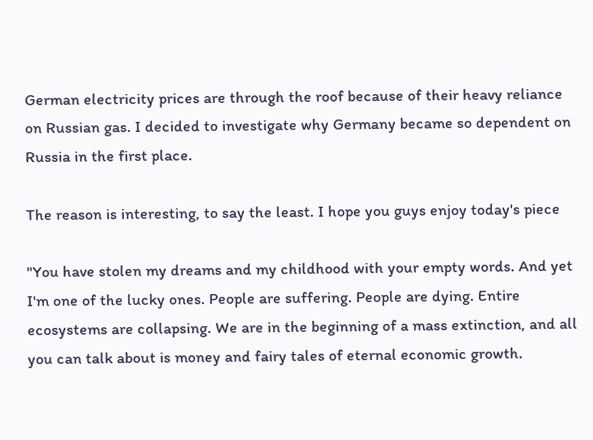German electricity prices are through the roof because of their heavy reliance on Russian gas. I decided to investigate why Germany became so dependent on Russia in the first place.

The reason is interesting, to say the least. I hope you guys enjoy today's piece

"You have stolen my dreams and my childhood with your empty words. And yet I'm one of the lucky ones. People are suffering. People are dying. Entire ecosystems are collapsing. We are in the beginning of a mass extinction, and all you can talk about is money and fairy tales of eternal economic growth.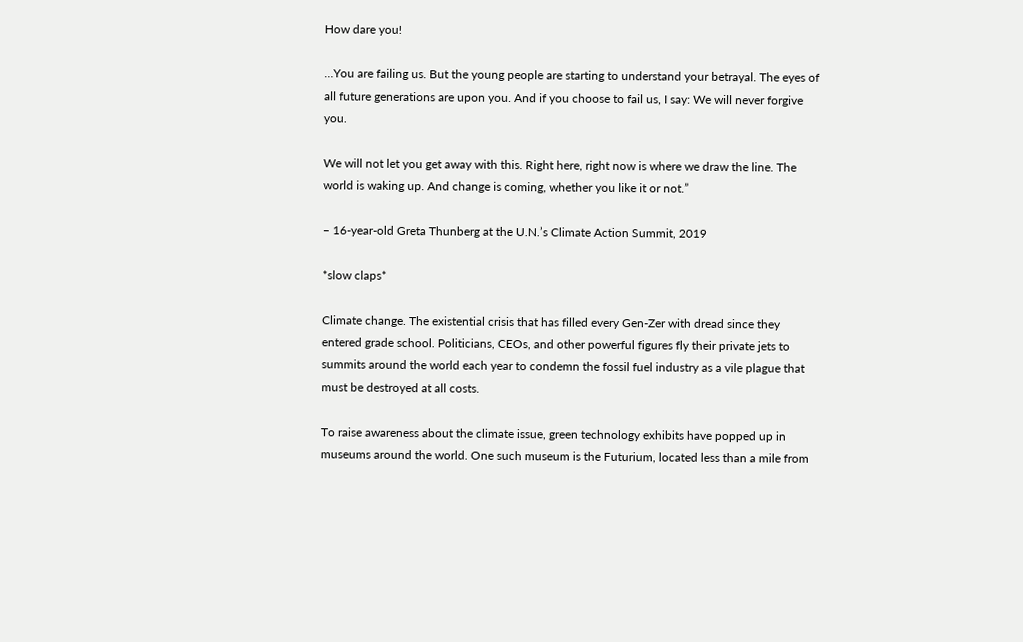How dare you!

…You are failing us. But the young people are starting to understand your betrayal. The eyes of all future generations are upon you. And if you choose to fail us, I say: We will never forgive you.

We will not let you get away with this. Right here, right now is where we draw the line. The world is waking up. And change is coming, whether you like it or not.”

– 16-year-old Greta Thunberg at the U.N.’s Climate Action Summit, 2019

*slow claps*

Climate change. The existential crisis that has filled every Gen-Zer with dread since they entered grade school. Politicians, CEOs, and other powerful figures fly their private jets to summits around the world each year to condemn the fossil fuel industry as a vile plague that must be destroyed at all costs.

To raise awareness about the climate issue, green technology exhibits have popped up in museums around the world. One such museum is the Futurium, located less than a mile from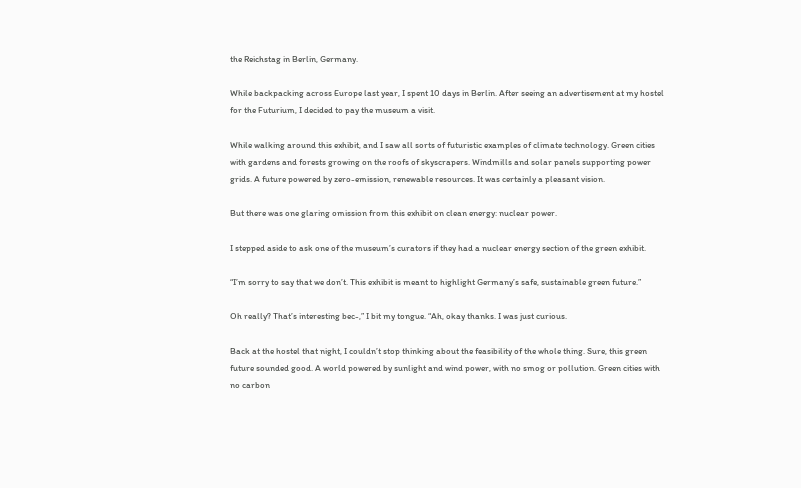the Reichstag in Berlin, Germany.

While backpacking across Europe last year, I spent 10 days in Berlin. After seeing an advertisement at my hostel for the Futurium, I decided to pay the museum a visit.

While walking around this exhibit, and I saw all sorts of futuristic examples of climate technology. Green cities with gardens and forests growing on the roofs of skyscrapers. Windmills and solar panels supporting power grids. A future powered by zero-emission, renewable resources. It was certainly a pleasant vision.

But there was one glaring omission from this exhibit on clean energy: nuclear power.

I stepped aside to ask one of the museum’s curators if they had a nuclear energy section of the green exhibit.

“I’m sorry to say that we don’t. This exhibit is meant to highlight Germany’s safe, sustainable green future.”

Oh really? That’s interesting bec-,” I bit my tongue. “Ah, okay thanks. I was just curious.

Back at the hostel that night, I couldn’t stop thinking about the feasibility of the whole thing. Sure, this green future sounded good. A world powered by sunlight and wind power, with no smog or pollution. Green cities with no carbon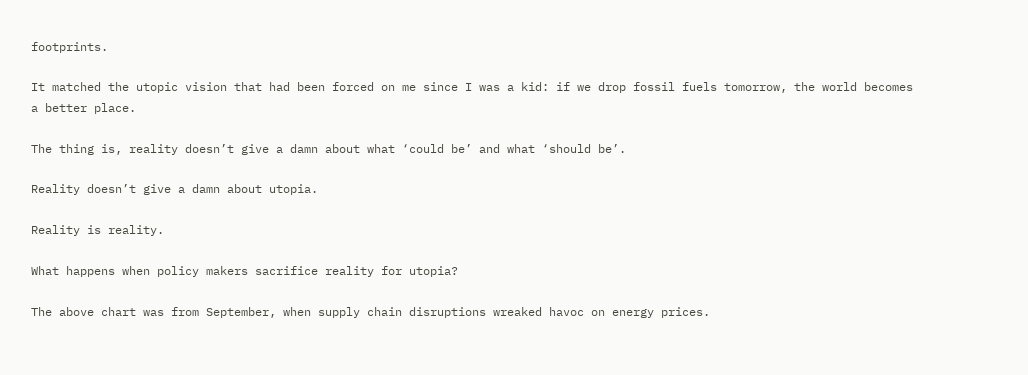footprints.

It matched the utopic vision that had been forced on me since I was a kid: if we drop fossil fuels tomorrow, the world becomes a better place.

The thing is, reality doesn’t give a damn about what ‘could be’ and what ‘should be’.

Reality doesn’t give a damn about utopia.

Reality is reality.

What happens when policy makers sacrifice reality for utopia?

The above chart was from September, when supply chain disruptions wreaked havoc on energy prices.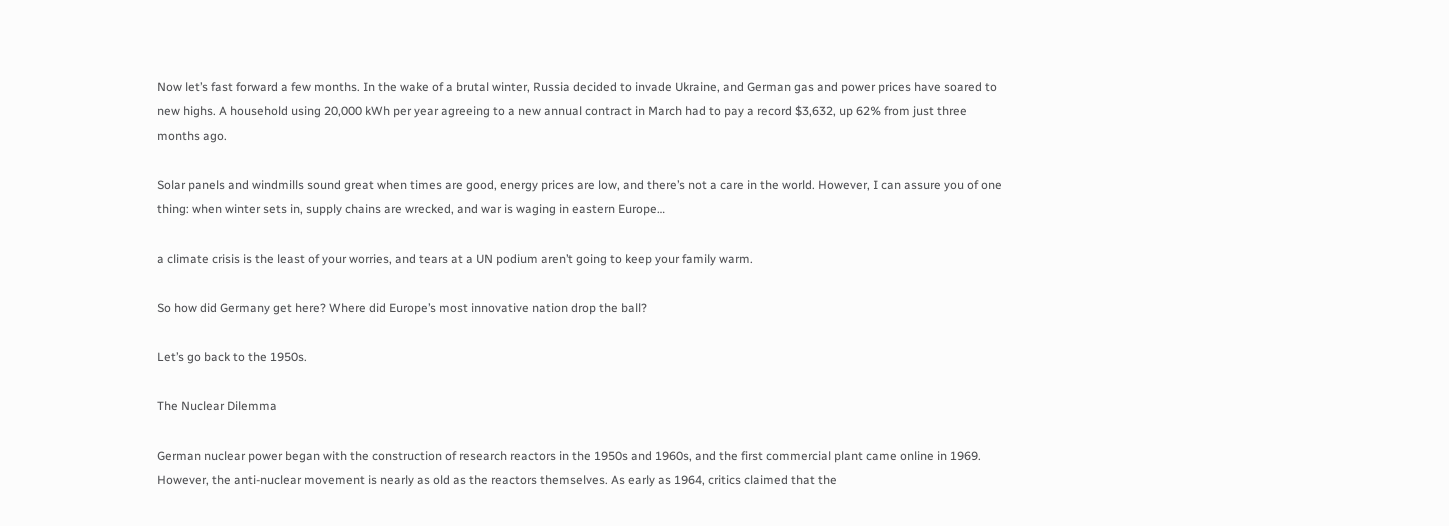Now let’s fast forward a few months. In the wake of a brutal winter, Russia decided to invade Ukraine, and German gas and power prices have soared to new highs. A household using 20,000 kWh per year agreeing to a new annual contract in March had to pay a record $3,632, up 62% from just three months ago.

Solar panels and windmills sound great when times are good, energy prices are low, and there’s not a care in the world. However, I can assure you of one thing: when winter sets in, supply chains are wrecked, and war is waging in eastern Europe…

a climate crisis is the least of your worries, and tears at a UN podium aren’t going to keep your family warm.

So how did Germany get here? Where did Europe’s most innovative nation drop the ball?

Let’s go back to the 1950s.

The Nuclear Dilemma

German nuclear power began with the construction of research reactors in the 1950s and 1960s, and the first commercial plant came online in 1969. However, the anti-nuclear movement is nearly as old as the reactors themselves. As early as 1964, critics claimed that the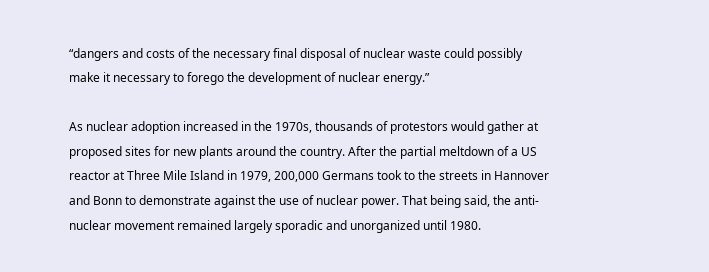“dangers and costs of the necessary final disposal of nuclear waste could possibly make it necessary to forego the development of nuclear energy.”

As nuclear adoption increased in the 1970s, thousands of protestors would gather at proposed sites for new plants around the country. After the partial meltdown of a US reactor at Three Mile Island in 1979, 200,000 Germans took to the streets in Hannover and Bonn to demonstrate against the use of nuclear power. That being said, the anti-nuclear movement remained largely sporadic and unorganized until 1980.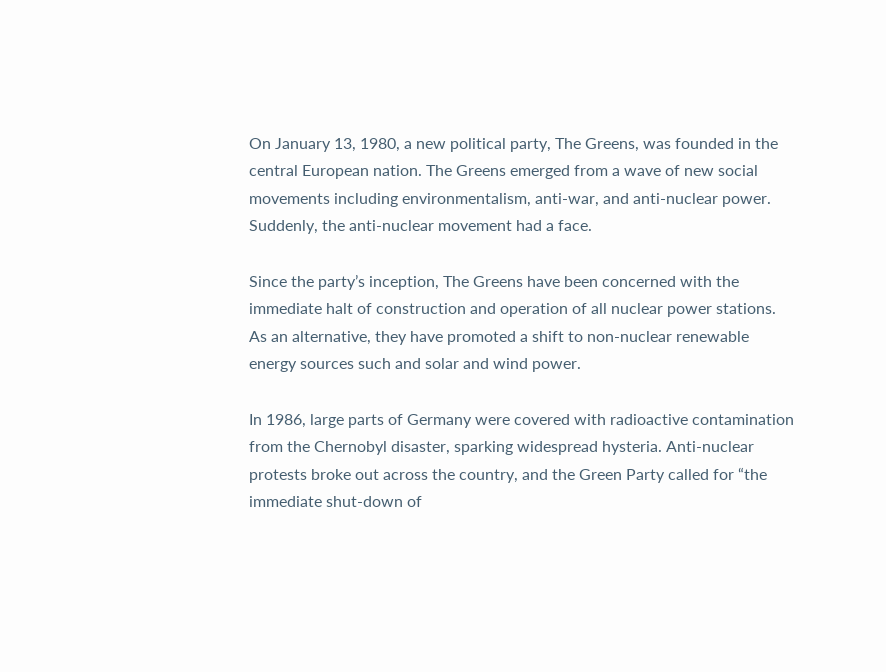On January 13, 1980, a new political party, The Greens, was founded in the central European nation. The Greens emerged from a wave of new social movements including environmentalism, anti-war, and anti-nuclear power. Suddenly, the anti-nuclear movement had a face.

Since the party’s inception, The Greens have been concerned with the immediate halt of construction and operation of all nuclear power stations. As an alternative, they have promoted a shift to non-nuclear renewable energy sources such and solar and wind power.

In 1986, large parts of Germany were covered with radioactive contamination from the Chernobyl disaster, sparking widespread hysteria. Anti-nuclear protests broke out across the country, and the Green Party called for “the immediate shut-down of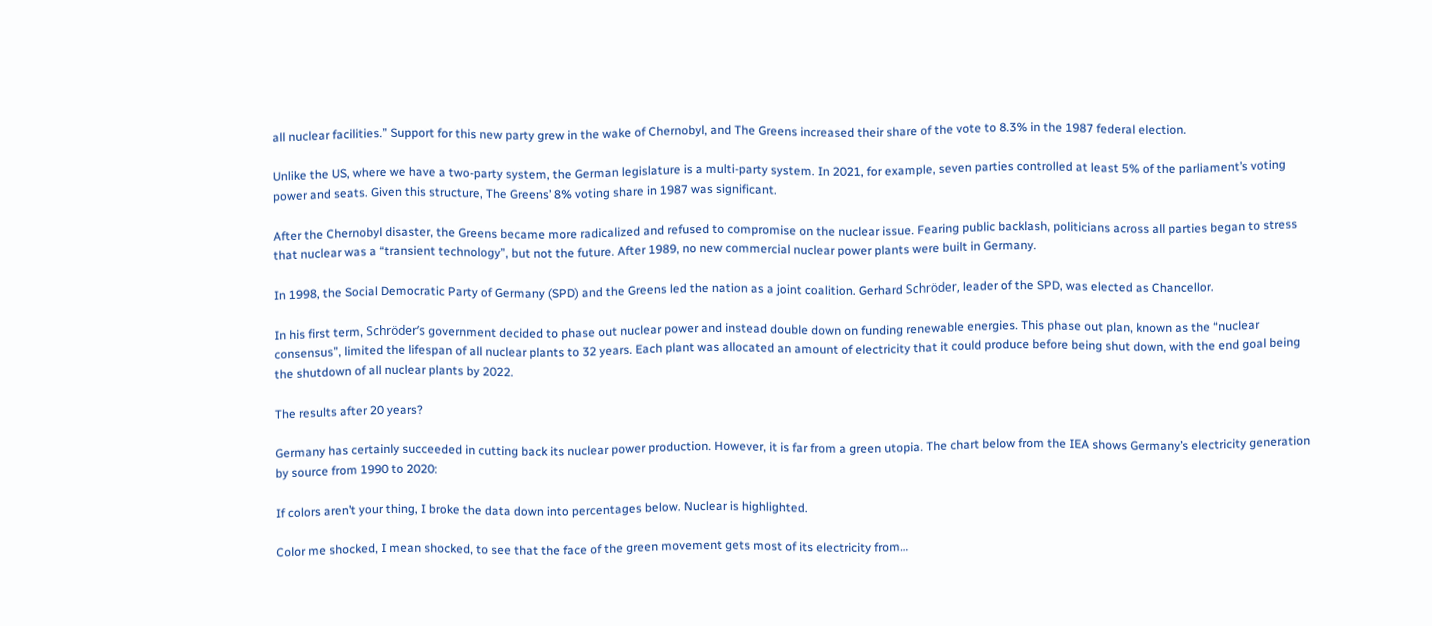all nuclear facilities.” Support for this new party grew in the wake of Chernobyl, and The Greens increased their share of the vote to 8.3% in the 1987 federal election.

Unlike the US, where we have a two-party system, the German legislature is a multi-party system. In 2021, for example, seven parties controlled at least 5% of the parliament’s voting power and seats. Given this structure, The Greens’ 8% voting share in 1987 was significant.

After the Chernobyl disaster, the Greens became more radicalized and refused to compromise on the nuclear issue. Fearing public backlash, politicians across all parties began to stress that nuclear was a “transient technology”, but not the future. After 1989, no new commercial nuclear power plants were built in Germany.

In 1998, the Social Democratic Party of Germany (SPD) and the Greens led the nation as a joint coalition. Gerhard Schröder, leader of the SPD, was elected as Chancellor.

In his first term, Schröder’s government decided to phase out nuclear power and instead double down on funding renewable energies. This phase out plan, known as the “nuclear consensus”, limited the lifespan of all nuclear plants to 32 years. Each plant was allocated an amount of electricity that it could produce before being shut down, with the end goal being the shutdown of all nuclear plants by 2022.

The results after 20 years?

Germany has certainly succeeded in cutting back its nuclear power production. However, it is far from a green utopia. The chart below from the IEA shows Germany’s electricity generation by source from 1990 to 2020:

If colors aren’t your thing, I broke the data down into percentages below. Nuclear is highlighted.

Color me shocked, I mean shocked, to see that the face of the green movement gets most of its electricity from…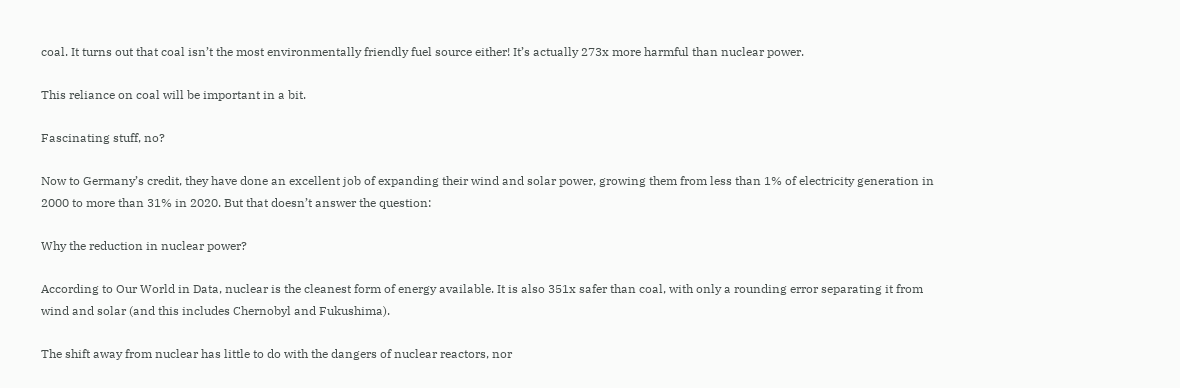coal. It turns out that coal isn’t the most environmentally friendly fuel source either! It’s actually 273x more harmful than nuclear power.

This reliance on coal will be important in a bit.

Fascinating stuff, no?

Now to Germany’s credit, they have done an excellent job of expanding their wind and solar power, growing them from less than 1% of electricity generation in 2000 to more than 31% in 2020. But that doesn’t answer the question:

Why the reduction in nuclear power?

According to Our World in Data, nuclear is the cleanest form of energy available. It is also 351x safer than coal, with only a rounding error separating it from wind and solar (and this includes Chernobyl and Fukushima).

The shift away from nuclear has little to do with the dangers of nuclear reactors, nor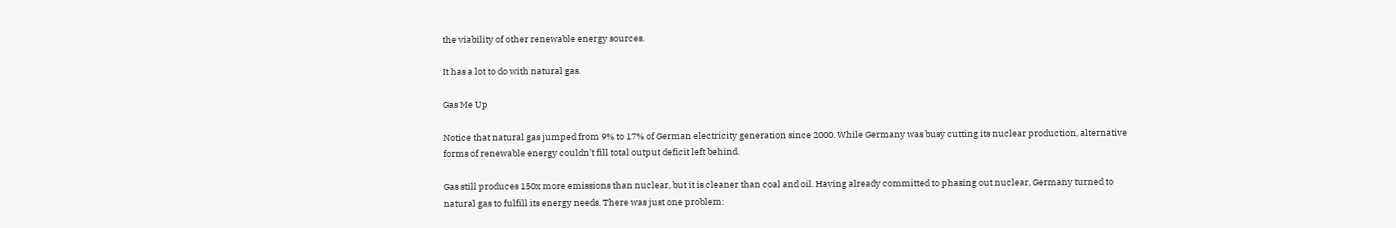the viability of other renewable energy sources.

It has a lot to do with natural gas.

Gas Me Up

Notice that natural gas jumped from 9% to 17% of German electricity generation since 2000. While Germany was busy cutting its nuclear production, alternative forms of renewable energy couldn’t fill total output deficit left behind.

Gas still produces 150x more emissions than nuclear, but it is cleaner than coal and oil. Having already committed to phasing out nuclear, Germany turned to natural gas to fulfill its energy needs. There was just one problem: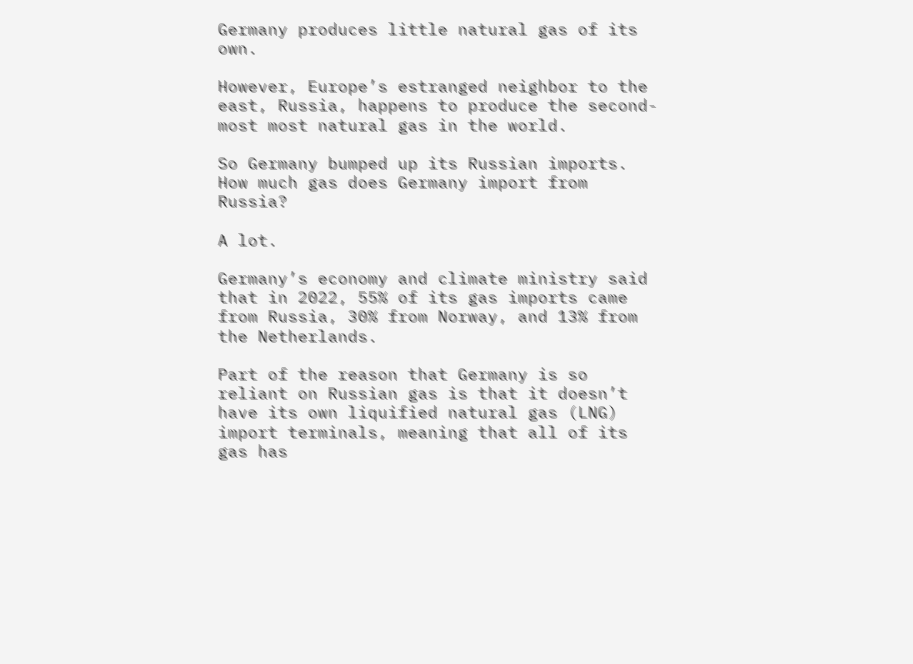Germany produces little natural gas of its own.

However, Europe’s estranged neighbor to the east, Russia, happens to produce the second-most most natural gas in the world.

So Germany bumped up its Russian imports. How much gas does Germany import from Russia?

A lot.

Germany’s economy and climate ministry said that in 2022, 55% of its gas imports came from Russia, 30% from Norway, and 13% from the Netherlands.

Part of the reason that Germany is so reliant on Russian gas is that it doesn’t have its own liquified natural gas (LNG) import terminals, meaning that all of its gas has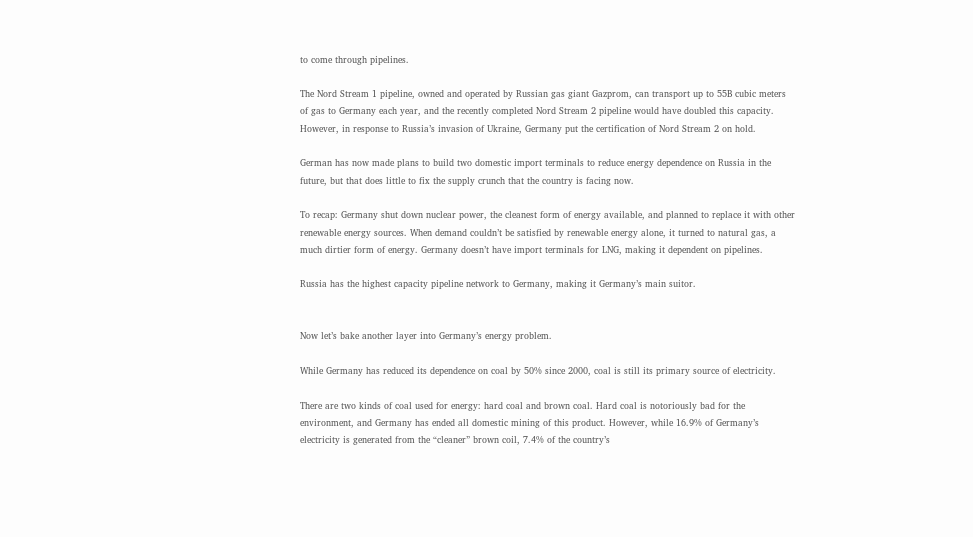to come through pipelines.

The Nord Stream 1 pipeline, owned and operated by Russian gas giant Gazprom, can transport up to 55B cubic meters of gas to Germany each year, and the recently completed Nord Stream 2 pipeline would have doubled this capacity. However, in response to Russia’s invasion of Ukraine, Germany put the certification of Nord Stream 2 on hold.

German has now made plans to build two domestic import terminals to reduce energy dependence on Russia in the future, but that does little to fix the supply crunch that the country is facing now.

To recap: Germany shut down nuclear power, the cleanest form of energy available, and planned to replace it with other renewable energy sources. When demand couldn’t be satisfied by renewable energy alone, it turned to natural gas, a much dirtier form of energy. Germany doesn’t have import terminals for LNG, making it dependent on pipelines.

Russia has the highest capacity pipeline network to Germany, making it Germany’s main suitor.


Now let’s bake another layer into Germany’s energy problem.

While Germany has reduced its dependence on coal by 50% since 2000, coal is still its primary source of electricity.

There are two kinds of coal used for energy: hard coal and brown coal. Hard coal is notoriously bad for the environment, and Germany has ended all domestic mining of this product. However, while 16.9% of Germany’s electricity is generated from the “cleaner” brown coil, 7.4% of the country’s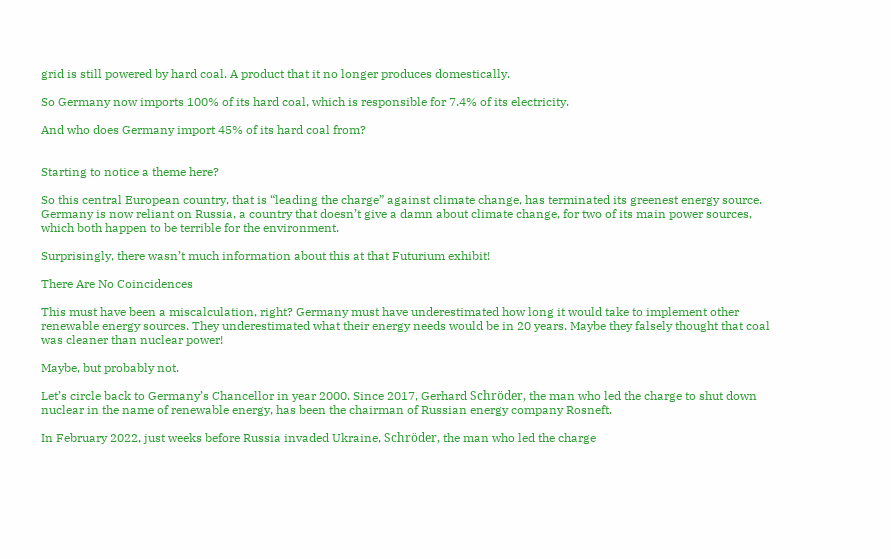grid is still powered by hard coal. A product that it no longer produces domestically.

So Germany now imports 100% of its hard coal, which is responsible for 7.4% of its electricity.

And who does Germany import 45% of its hard coal from?


Starting to notice a theme here?

So this central European country, that is “leading the charge” against climate change, has terminated its greenest energy source. Germany is now reliant on Russia, a country that doesn’t give a damn about climate change, for two of its main power sources, which both happen to be terrible for the environment.

Surprisingly, there wasn’t much information about this at that Futurium exhibit!

There Are No Coincidences

This must have been a miscalculation, right? Germany must have underestimated how long it would take to implement other renewable energy sources. They underestimated what their energy needs would be in 20 years. Maybe they falsely thought that coal was cleaner than nuclear power!

Maybe, but probably not.

Let’s circle back to Germany’s Chancellor in year 2000. Since 2017, Gerhard Schröder, the man who led the charge to shut down nuclear in the name of renewable energy, has been the chairman of Russian energy company Rosneft.

In February 2022, just weeks before Russia invaded Ukraine, Schröder, the man who led the charge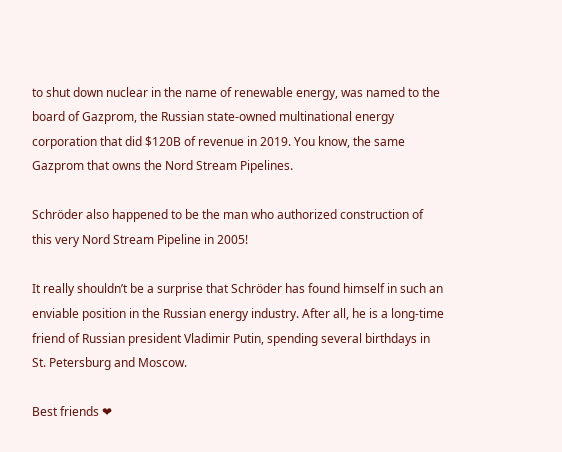to shut down nuclear in the name of renewable energy, was named to the board of Gazprom, the Russian state-owned multinational energy corporation that did $120B of revenue in 2019. You know, the same Gazprom that owns the Nord Stream Pipelines.

Schröder also happened to be the man who authorized construction of this very Nord Stream Pipeline in 2005!

It really shouldn’t be a surprise that Schröder has found himself in such an enviable position in the Russian energy industry. After all, he is a long-time friend of Russian president Vladimir Putin, spending several birthdays in St. Petersburg and Moscow.

Best friends ❤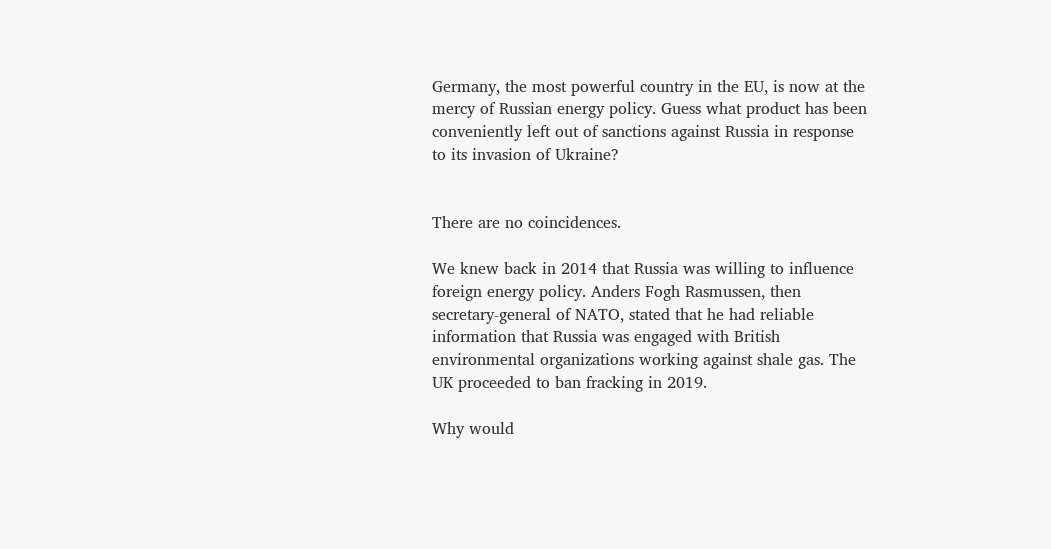Germany, the most powerful country in the EU, is now at the mercy of Russian energy policy. Guess what product has been conveniently left out of sanctions against Russia in response to its invasion of Ukraine?


There are no coincidences.

We knew back in 2014 that Russia was willing to influence foreign energy policy. Anders Fogh Rasmussen, then secretary-general of NATO, stated that he had reliable information that Russia was engaged with British environmental organizations working against shale gas. The UK proceeded to ban fracking in 2019.

Why would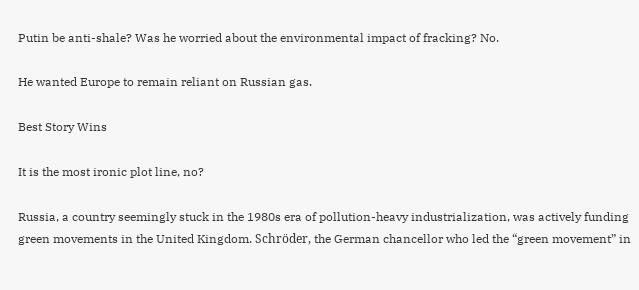Putin be anti-shale? Was he worried about the environmental impact of fracking? No.

He wanted Europe to remain reliant on Russian gas.

Best Story Wins

It is the most ironic plot line, no?

Russia, a country seemingly stuck in the 1980s era of pollution-heavy industrialization, was actively funding green movements in the United Kingdom. Schröder, the German chancellor who led the “green movement” in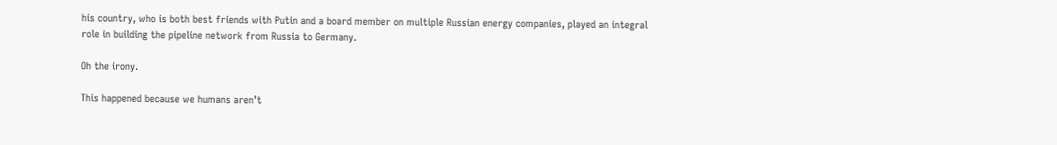his country, who is both best friends with Putin and a board member on multiple Russian energy companies, played an integral role in building the pipeline network from Russia to Germany.

Oh the irony.

This happened because we humans aren’t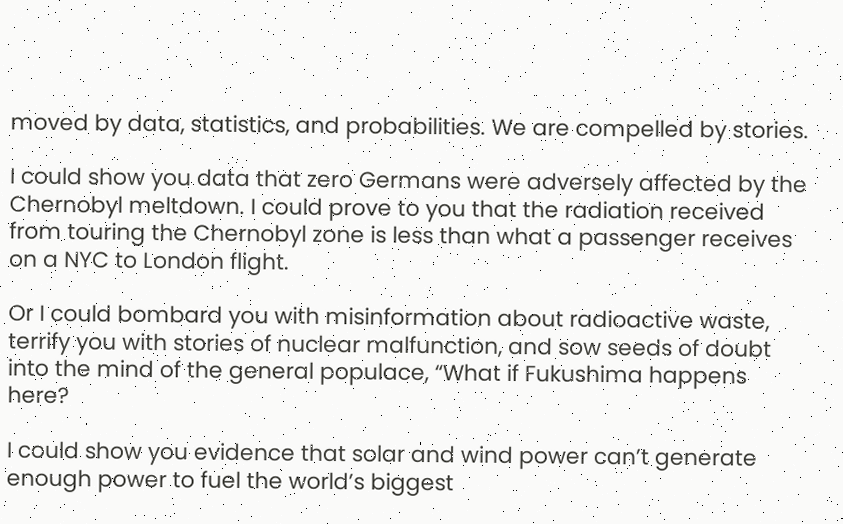moved by data, statistics, and probabilities. We are compelled by stories.

I could show you data that zero Germans were adversely affected by the Chernobyl meltdown. I could prove to you that the radiation received from touring the Chernobyl zone is less than what a passenger receives on a NYC to London flight.

Or I could bombard you with misinformation about radioactive waste, terrify you with stories of nuclear malfunction, and sow seeds of doubt into the mind of the general populace, “What if Fukushima happens here?

I could show you evidence that solar and wind power can’t generate enough power to fuel the world’s biggest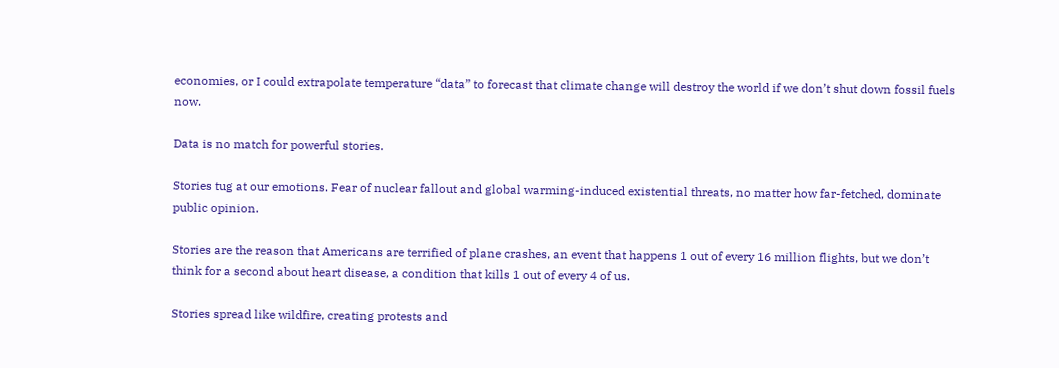economies, or I could extrapolate temperature “data” to forecast that climate change will destroy the world if we don’t shut down fossil fuels now.

Data is no match for powerful stories.

Stories tug at our emotions. Fear of nuclear fallout and global warming-induced existential threats, no matter how far-fetched, dominate public opinion.

Stories are the reason that Americans are terrified of plane crashes, an event that happens 1 out of every 16 million flights, but we don’t think for a second about heart disease, a condition that kills 1 out of every 4 of us.

Stories spread like wildfire, creating protests and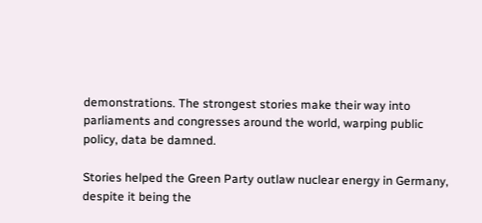demonstrations. The strongest stories make their way into parliaments and congresses around the world, warping public policy, data be damned.

Stories helped the Green Party outlaw nuclear energy in Germany, despite it being the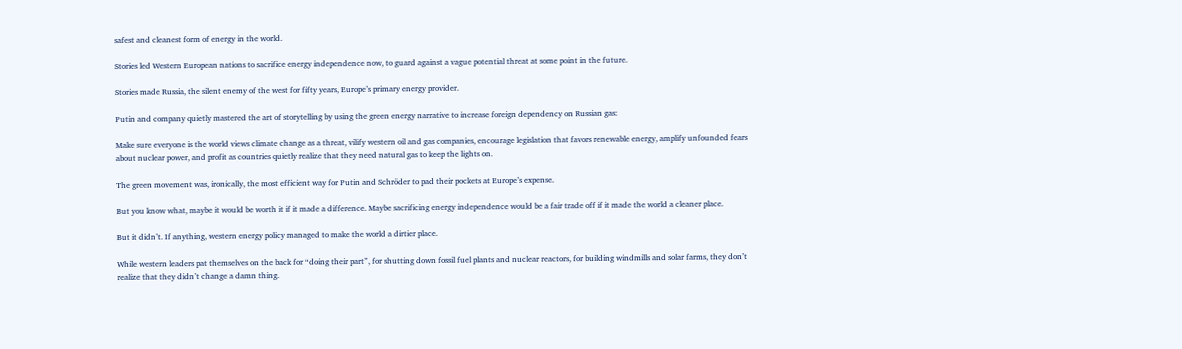safest and cleanest form of energy in the world.

Stories led Western European nations to sacrifice energy independence now, to guard against a vague potential threat at some point in the future.

Stories made Russia, the silent enemy of the west for fifty years, Europe’s primary energy provider.

Putin and company quietly mastered the art of storytelling by using the green energy narrative to increase foreign dependency on Russian gas:

Make sure everyone is the world views climate change as a threat, vilify western oil and gas companies, encourage legislation that favors renewable energy, amplify unfounded fears about nuclear power, and profit as countries quietly realize that they need natural gas to keep the lights on.

The green movement was, ironically, the most efficient way for Putin and Schröder to pad their pockets at Europe’s expense.

But you know what, maybe it would be worth it if it made a difference. Maybe sacrificing energy independence would be a fair trade off if it made the world a cleaner place.

But it didn’t. If anything, western energy policy managed to make the world a dirtier place.

While western leaders pat themselves on the back for “doing their part”, for shutting down fossil fuel plants and nuclear reactors, for building windmills and solar farms, they don’t realize that they didn’t change a damn thing.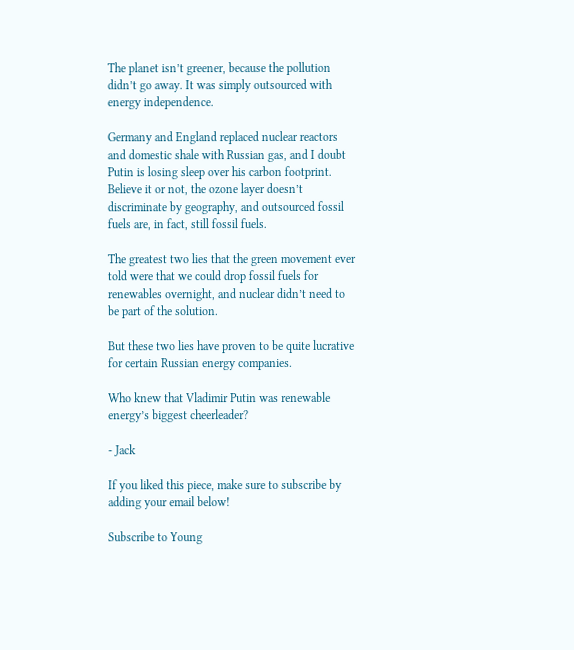The planet isn’t greener, because the pollution didn’t go away. It was simply outsourced with energy independence.

Germany and England replaced nuclear reactors and domestic shale with Russian gas, and I doubt Putin is losing sleep over his carbon footprint. Believe it or not, the ozone layer doesn’t discriminate by geography, and outsourced fossil fuels are, in fact, still fossil fuels.

The greatest two lies that the green movement ever told were that we could drop fossil fuels for renewables overnight, and nuclear didn’t need to be part of the solution.

But these two lies have proven to be quite lucrative for certain Russian energy companies.

Who knew that Vladimir Putin was renewable energy’s biggest cheerleader?

- Jack

If you liked this piece, make sure to subscribe by adding your email below!

Subscribe to Young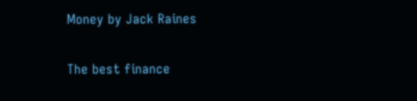Money by Jack Raines

The best finance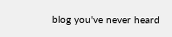blog you've never heard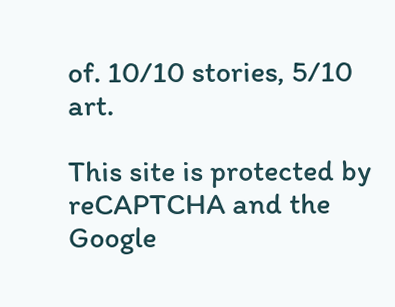of. 10/10 stories, 5/10 art.

This site is protected by reCAPTCHA and the Google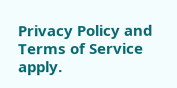Privacy Policy and Terms of Service apply.